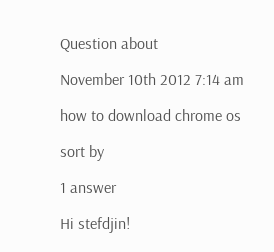Question about

November 10th 2012 7:14 am

how to download chrome os

sort by

1 answer

Hi stefdjin!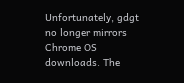Unfortunately, gdgt no longer mirrors Chrome OS downloads. The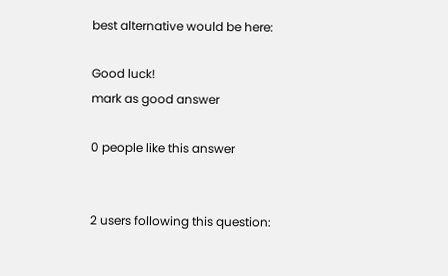best alternative would be here:

Good luck!
mark as good answer

0 people like this answer


2 users following this question: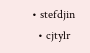• stefdjin
  • cjtylr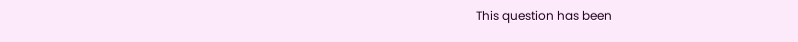This question has been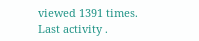viewed 1391 times.
Last activity .